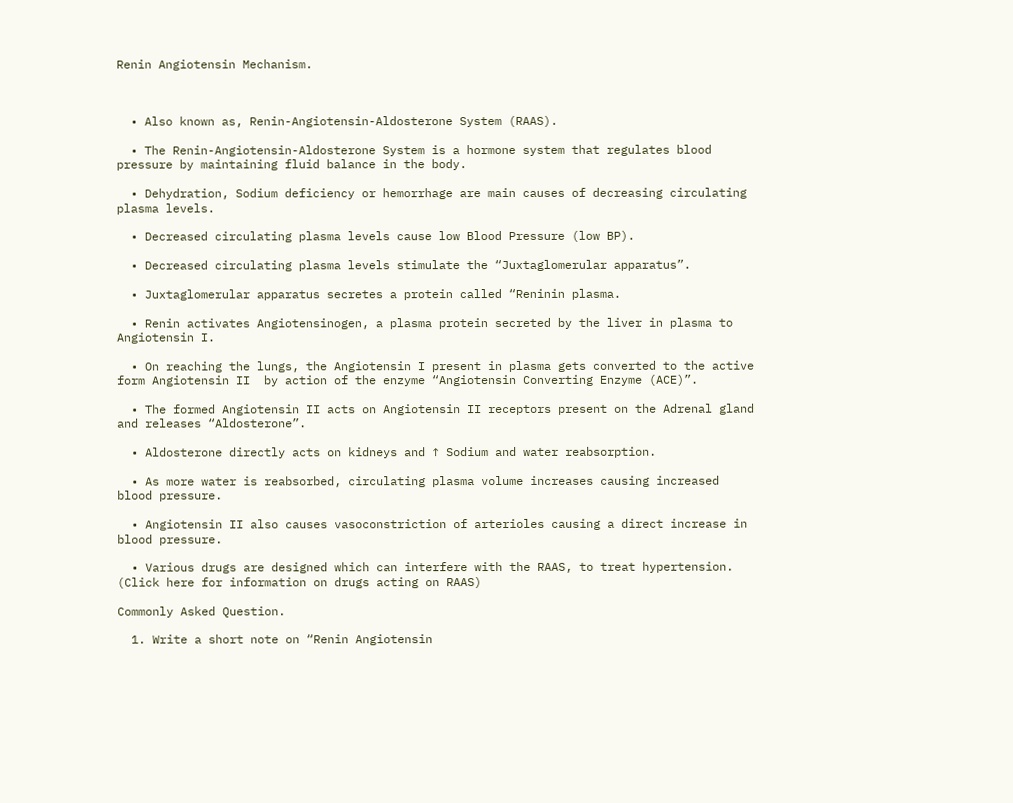Renin Angiotensin Mechanism.



  • Also known as, Renin-Angiotensin-Aldosterone System (RAAS).

  • The Renin-Angiotensin-Aldosterone System is a hormone system that regulates blood pressure by maintaining fluid balance in the body.

  • Dehydration, Sodium deficiency or hemorrhage are main causes of decreasing circulating plasma levels.

  • Decreased circulating plasma levels cause low Blood Pressure (low BP).

  • Decreased circulating plasma levels stimulate the “Juxtaglomerular apparatus”.

  • Juxtaglomerular apparatus secretes a protein called “Reninin plasma.

  • Renin activates Angiotensinogen, a plasma protein secreted by the liver in plasma to Angiotensin I.

  • On reaching the lungs, the Angiotensin I present in plasma gets converted to the active form Angiotensin II  by action of the enzyme “Angiotensin Converting Enzyme (ACE)”.

  • The formed Angiotensin II acts on Angiotensin II receptors present on the Adrenal gland and releases “Aldosterone”.

  • Aldosterone directly acts on kidneys and ↑ Sodium and water reabsorption.

  • As more water is reabsorbed, circulating plasma volume increases causing increased blood pressure.

  • Angiotensin II also causes vasoconstriction of arterioles causing a direct increase in blood pressure.

  • Various drugs are designed which can interfere with the RAAS, to treat hypertension. (Click here for information on drugs acting on RAAS)

Commonly Asked Question.

  1. Write a short note on “Renin Angiotensin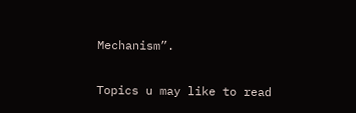Mechanism”.

Topics u may like to read